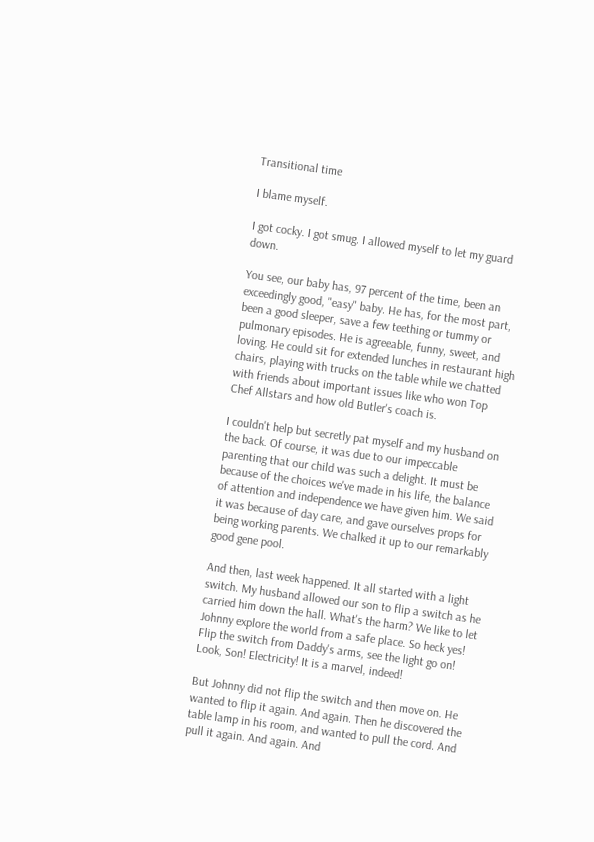Transitional time

I blame myself.

I got cocky. I got smug. I allowed myself to let my guard down.

You see, our baby has, 97 percent of the time, been an exceedingly good, "easy" baby. He has, for the most part, been a good sleeper, save a few teething or tummy or pulmonary episodes. He is agreeable, funny, sweet, and loving. He could sit for extended lunches in restaurant high chairs, playing with trucks on the table while we chatted with friends about important issues like who won Top Chef Allstars and how old Butler's coach is.

I couldn't help but secretly pat myself and my husband on the back. Of course, it was due to our impeccable parenting that our child was such a delight. It must be because of the choices we've made in his life, the balance of attention and independence we have given him. We said it was because of day care, and gave ourselves props for being working parents. We chalked it up to our remarkably good gene pool.

And then, last week happened. It all started with a light switch. My husband allowed our son to flip a switch as he carried him down the hall. What's the harm? We like to let Johnny explore the world from a safe place. So heck yes! Flip the switch from Daddy's arms, see the light go on! Look, Son! Electricity! It is a marvel, indeed!

But Johnny did not flip the switch and then move on. He wanted to flip it again. And again. Then he discovered the table lamp in his room, and wanted to pull the cord. And pull it again. And again. And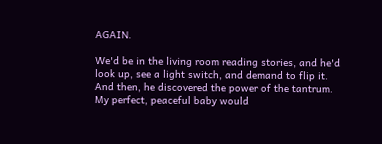AGAIN.

We'd be in the living room reading stories, and he'd look up, see a light switch, and demand to flip it. And then, he discovered the power of the tantrum. My perfect, peaceful baby would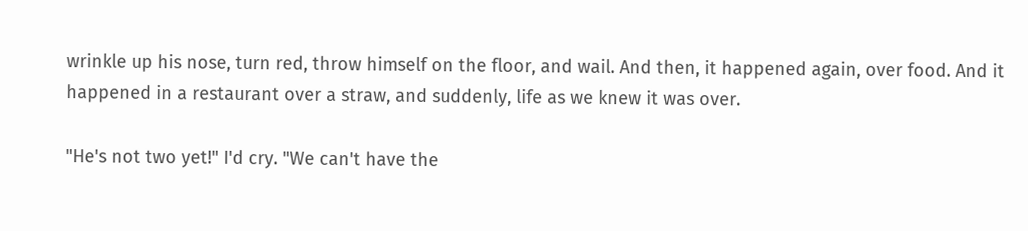wrinkle up his nose, turn red, throw himself on the floor, and wail. And then, it happened again, over food. And it happened in a restaurant over a straw, and suddenly, life as we knew it was over.

"He's not two yet!" I'd cry. "We can't have the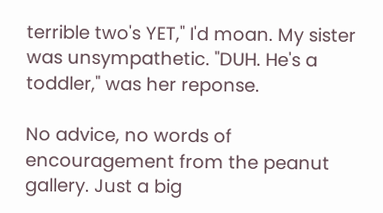terrible two's YET," I'd moan. My sister was unsympathetic. "DUH. He's a toddler," was her reponse.

No advice, no words of encouragement from the peanut gallery. Just a big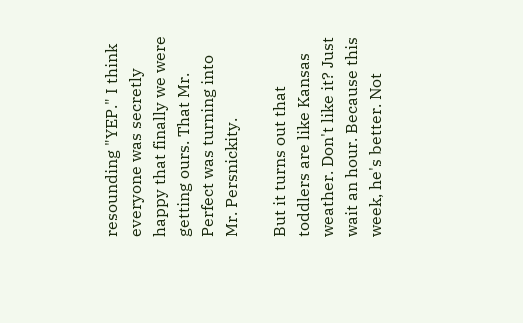resounding "YEP." I think everyone was secretly happy that finally we were getting ours. That Mr. Perfect was turning into Mr. Persnickity.

But it turns out that toddlers are like Kansas weather. Don't like it? Just wait an hour. Because this week, he's better. Not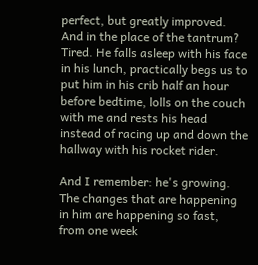perfect, but greatly improved. And in the place of the tantrum? Tired. He falls asleep with his face in his lunch, practically begs us to put him in his crib half an hour before bedtime, lolls on the couch with me and rests his head instead of racing up and down the hallway with his rocket rider.

And I remember: he's growing. The changes that are happening in him are happening so fast, from one week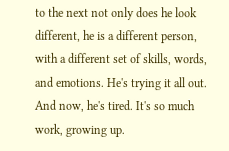to the next not only does he look different, he is a different person, with a different set of skills, words, and emotions. He's trying it all out. And now, he's tired. It's so much work, growing up.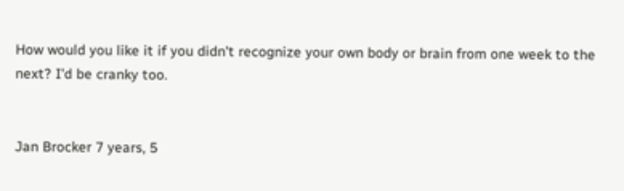How would you like it if you didn't recognize your own body or brain from one week to the next? I'd be cranky too.


Jan Brocker 7 years, 5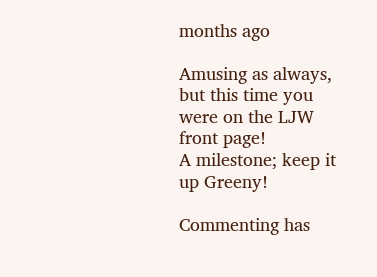months ago

Amusing as always, but this time you were on the LJW front page!
A milestone; keep it up Greeny!

Commenting has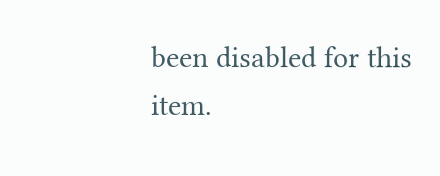been disabled for this item.